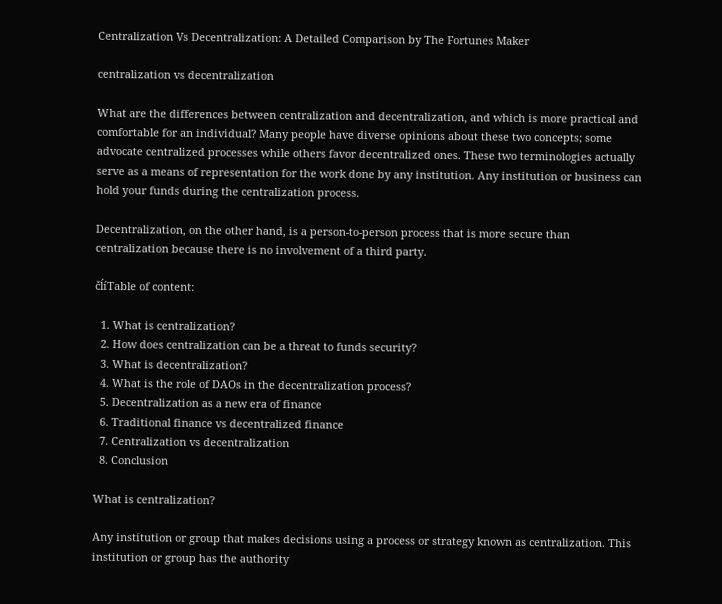Centralization Vs Decentralization: A Detailed Comparison by The Fortunes Maker

centralization vs decentralization

What are the differences between centralization and decentralization, and which is more practical and comfortable for an individual? Many people have diverse opinions about these two concepts; some advocate centralized processes while others favor decentralized ones. These two terminologies actually serve as a means of representation for the work done by any institution. Any institution or business can hold your funds during the centralization process.

Decentralization, on the other hand, is a person-to-person process that is more secure than centralization because there is no involvement of a third party.

čĺíTable of content:

  1. What is centralization?
  2. How does centralization can be a threat to funds security?
  3. What is decentralization?
  4. What is the role of DAOs in the decentralization process?
  5. Decentralization as a new era of finance
  6. Traditional finance vs decentralized finance
  7. Centralization vs decentralization
  8. Conclusion

What is centralization?

Any institution or group that makes decisions using a process or strategy known as centralization. This institution or group has the authority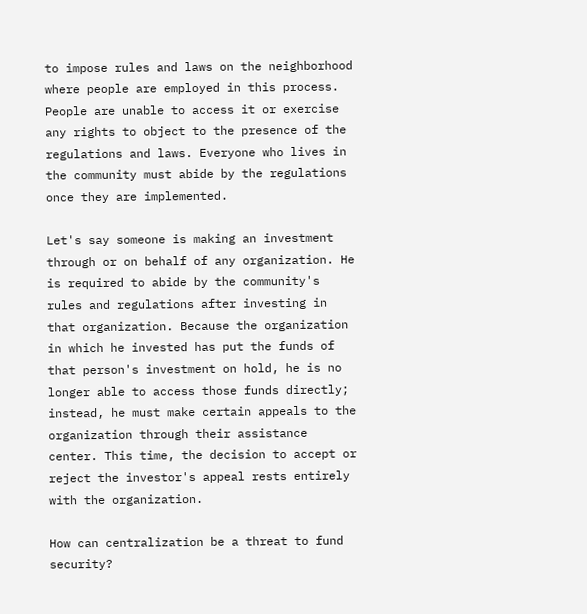to impose rules and laws on the neighborhood where people are employed in this process. People are unable to access it or exercise any rights to object to the presence of the regulations and laws. Everyone who lives in the community must abide by the regulations once they are implemented.

Let's say someone is making an investment through or on behalf of any organization. He is required to abide by the community's rules and regulations after investing in that organization. Because the organization in which he invested has put the funds of that person's investment on hold, he is no longer able to access those funds directly; instead, he must make certain appeals to the organization through their assistance center. This time, the decision to accept or reject the investor's appeal rests entirely with the organization.

How can centralization be a threat to fund security?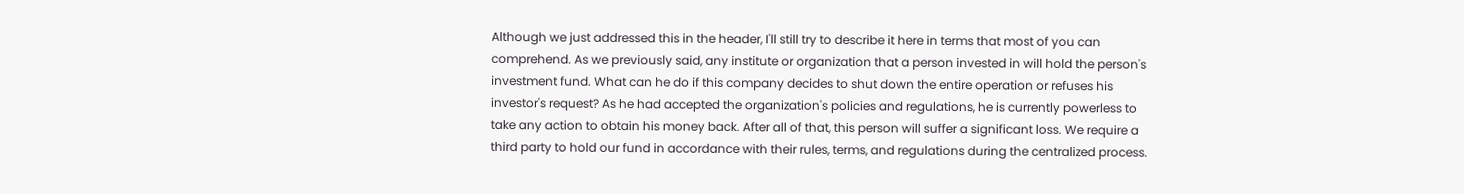Although we just addressed this in the header, I'll still try to describe it here in terms that most of you can comprehend. As we previously said, any institute or organization that a person invested in will hold the person's investment fund. What can he do if this company decides to shut down the entire operation or refuses his investor's request? As he had accepted the organization's policies and regulations, he is currently powerless to take any action to obtain his money back. After all of that, this person will suffer a significant loss. We require a third party to hold our fund in accordance with their rules, terms, and regulations during the centralized process.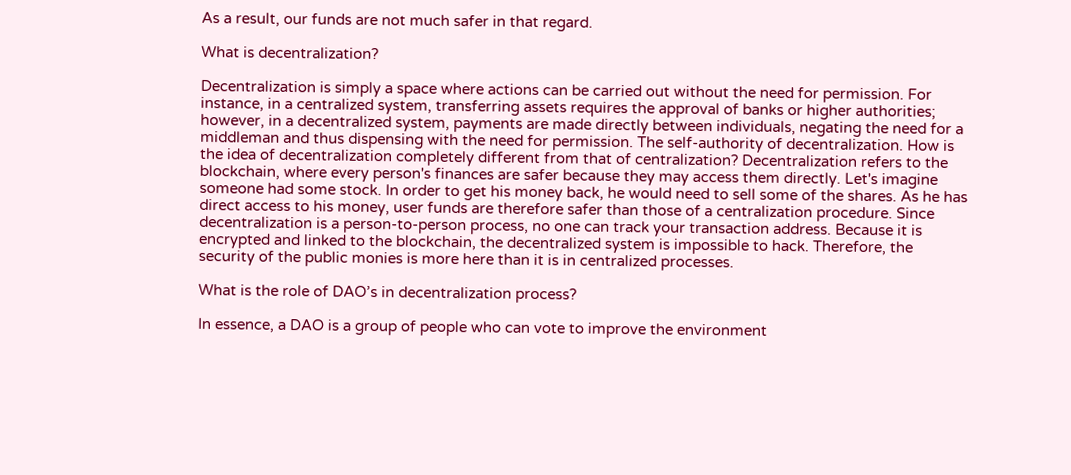As a result, our funds are not much safer in that regard.

What is decentralization?

Decentralization is simply a space where actions can be carried out without the need for permission. For instance, in a centralized system, transferring assets requires the approval of banks or higher authorities; however, in a decentralized system, payments are made directly between individuals, negating the need for a middleman and thus dispensing with the need for permission. The self-authority of decentralization. How is the idea of decentralization completely different from that of centralization? Decentralization refers to the blockchain, where every person's finances are safer because they may access them directly. Let's imagine someone had some stock. In order to get his money back, he would need to sell some of the shares. As he has direct access to his money, user funds are therefore safer than those of a centralization procedure. Since decentralization is a person-to-person process, no one can track your transaction address. Because it is encrypted and linked to the blockchain, the decentralized system is impossible to hack. Therefore, the security of the public monies is more here than it is in centralized processes.

What is the role of DAO’s in decentralization process?

In essence, a DAO is a group of people who can vote to improve the environment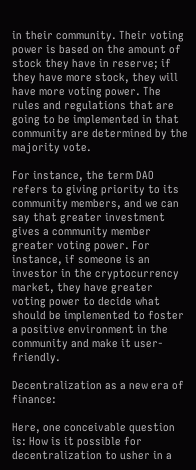in their community. Their voting power is based on the amount of stock they have in reserve; if they have more stock, they will have more voting power. The rules and regulations that are going to be implemented in that community are determined by the majority vote.

For instance, the term DAO refers to giving priority to its community members, and we can say that greater investment gives a community member greater voting power. For instance, if someone is an investor in the cryptocurrency market, they have greater voting power to decide what should be implemented to foster a positive environment in the community and make it user-friendly.

Decentralization as a new era of finance:

Here, one conceivable question is: How is it possible for decentralization to usher in a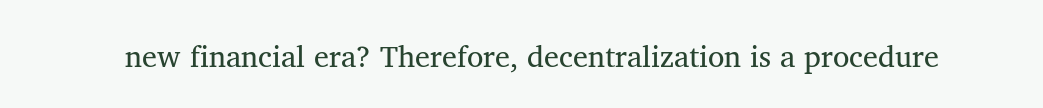new financial era? Therefore, decentralization is a procedure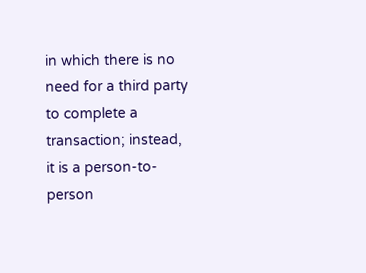in which there is no need for a third party to complete a transaction; instead, it is a person-to-person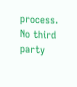process. No third party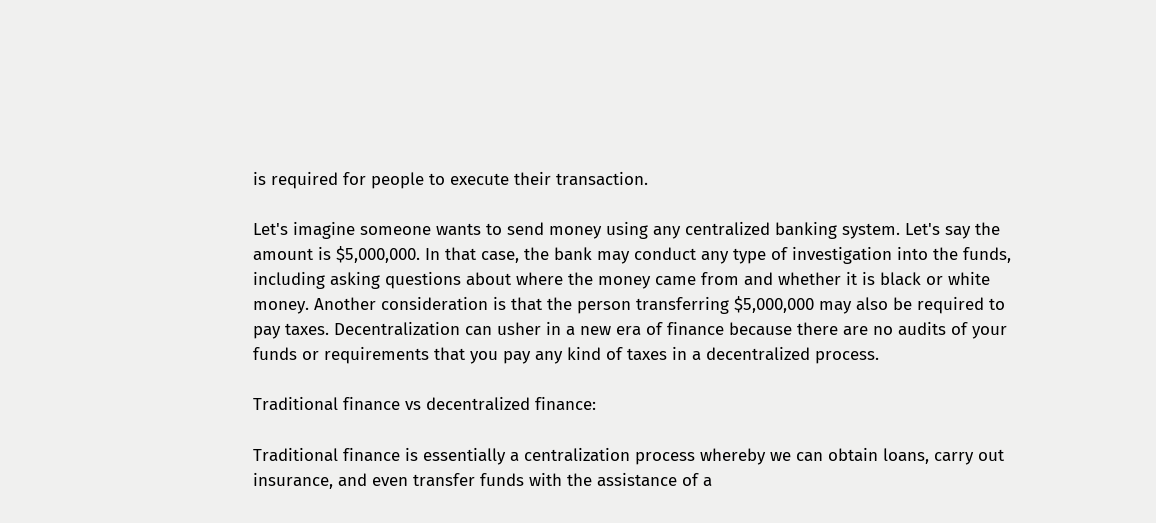is required for people to execute their transaction.

Let's imagine someone wants to send money using any centralized banking system. Let's say the amount is $5,000,000. In that case, the bank may conduct any type of investigation into the funds, including asking questions about where the money came from and whether it is black or white money. Another consideration is that the person transferring $5,000,000 may also be required to pay taxes. Decentralization can usher in a new era of finance because there are no audits of your funds or requirements that you pay any kind of taxes in a decentralized process.

Traditional finance vs decentralized finance:

Traditional finance is essentially a centralization process whereby we can obtain loans, carry out insurance, and even transfer funds with the assistance of a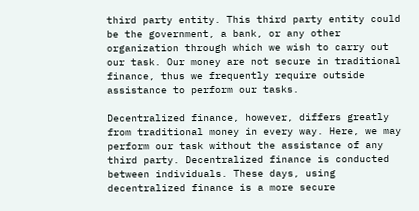third party entity. This third party entity could be the government, a bank, or any other organization through which we wish to carry out our task. Our money are not secure in traditional finance, thus we frequently require outside assistance to perform our tasks.

Decentralized finance, however, differs greatly from traditional money in every way. Here, we may perform our task without the assistance of any third party. Decentralized finance is conducted between individuals. These days, using decentralized finance is a more secure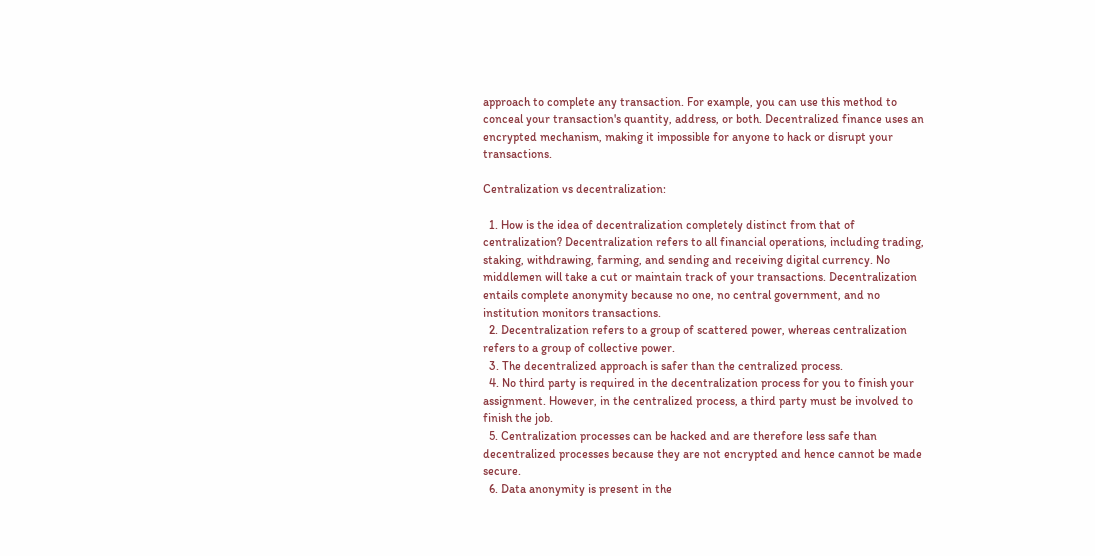approach to complete any transaction. For example, you can use this method to conceal your transaction's quantity, address, or both. Decentralized finance uses an encrypted mechanism, making it impossible for anyone to hack or disrupt your transactions.

Centralization vs decentralization:

  1. How is the idea of decentralization completely distinct from that of centralization? Decentralization refers to all financial operations, including trading, staking, withdrawing, farming, and sending and receiving digital currency. No middlemen will take a cut or maintain track of your transactions. Decentralization entails complete anonymity because no one, no central government, and no institution monitors transactions.
  2. Decentralization refers to a group of scattered power, whereas centralization refers to a group of collective power.
  3. The decentralized approach is safer than the centralized process.
  4. No third party is required in the decentralization process for you to finish your assignment. However, in the centralized process, a third party must be involved to finish the job.
  5. Centralization processes can be hacked and are therefore less safe than decentralized processes because they are not encrypted and hence cannot be made secure.
  6. Data anonymity is present in the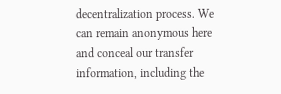decentralization process. We can remain anonymous here and conceal our transfer information, including the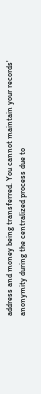address and money being transferred. You cannot maintain your records' anonymity during the centralized process due to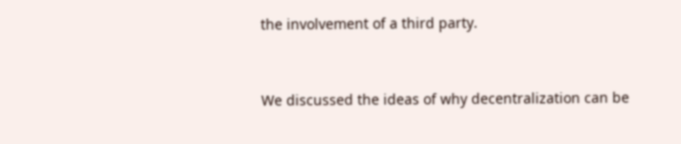the involvement of a third party.


We discussed the ideas of why decentralization can be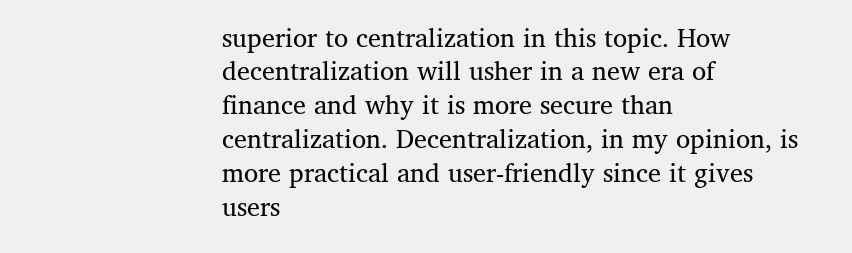superior to centralization in this topic. How decentralization will usher in a new era of finance and why it is more secure than centralization. Decentralization, in my opinion, is more practical and user-friendly since it gives users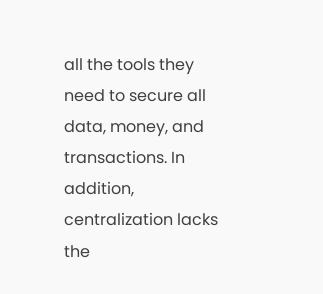all the tools they need to secure all data, money, and transactions. In addition, centralization lacks the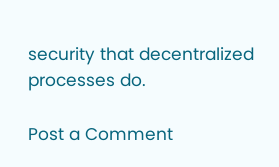security that decentralized processes do.

Post a Comment